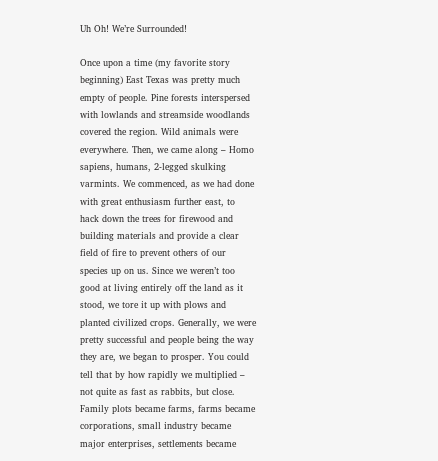Uh Oh! We’re Surrounded!

Once upon a time (my favorite story beginning) East Texas was pretty much empty of people. Pine forests interspersed with lowlands and streamside woodlands covered the region. Wild animals were everywhere. Then, we came along – Homo sapiens, humans, 2-legged skulking varmints. We commenced, as we had done with great enthusiasm further east, to hack down the trees for firewood and building materials and provide a clear field of fire to prevent others of our species up on us. Since we weren’t too good at living entirely off the land as it stood, we tore it up with plows and planted civilized crops. Generally, we were pretty successful and people being the way they are, we began to prosper. You could tell that by how rapidly we multiplied – not quite as fast as rabbits, but close. Family plots became farms, farms became corporations, small industry became major enterprises, settlements became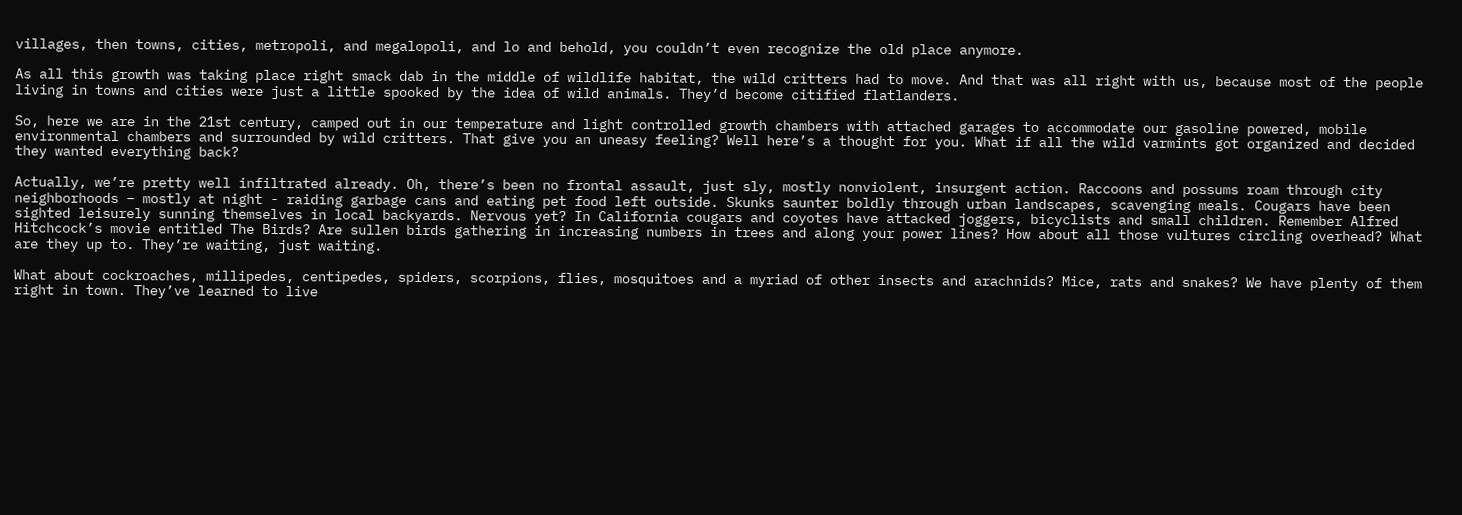villages, then towns, cities, metropoli, and megalopoli, and lo and behold, you couldn’t even recognize the old place anymore.

As all this growth was taking place right smack dab in the middle of wildlife habitat, the wild critters had to move. And that was all right with us, because most of the people living in towns and cities were just a little spooked by the idea of wild animals. They’d become citified flatlanders.

So, here we are in the 21st century, camped out in our temperature and light controlled growth chambers with attached garages to accommodate our gasoline powered, mobile environmental chambers and surrounded by wild critters. That give you an uneasy feeling? Well here’s a thought for you. What if all the wild varmints got organized and decided they wanted everything back?

Actually, we’re pretty well infiltrated already. Oh, there’s been no frontal assault, just sly, mostly nonviolent, insurgent action. Raccoons and possums roam through city neighborhoods – mostly at night - raiding garbage cans and eating pet food left outside. Skunks saunter boldly through urban landscapes, scavenging meals. Cougars have been sighted leisurely sunning themselves in local backyards. Nervous yet? In California cougars and coyotes have attacked joggers, bicyclists and small children. Remember Alfred Hitchcock’s movie entitled The Birds? Are sullen birds gathering in increasing numbers in trees and along your power lines? How about all those vultures circling overhead? What are they up to. They’re waiting, just waiting.

What about cockroaches, millipedes, centipedes, spiders, scorpions, flies, mosquitoes and a myriad of other insects and arachnids? Mice, rats and snakes? We have plenty of them right in town. They’ve learned to live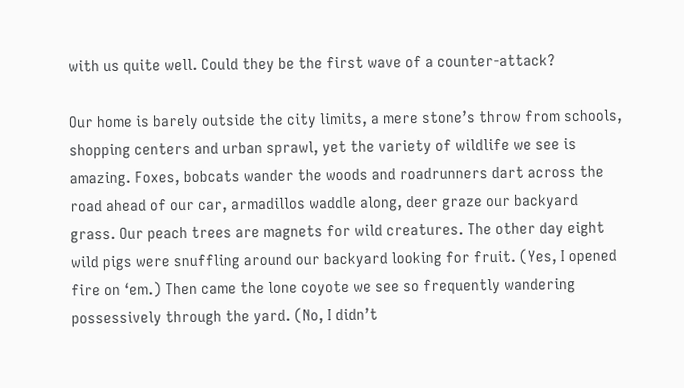with us quite well. Could they be the first wave of a counter-attack?

Our home is barely outside the city limits, a mere stone’s throw from schools, shopping centers and urban sprawl, yet the variety of wildlife we see is amazing. Foxes, bobcats wander the woods and roadrunners dart across the road ahead of our car, armadillos waddle along, deer graze our backyard grass. Our peach trees are magnets for wild creatures. The other day eight wild pigs were snuffling around our backyard looking for fruit. (Yes, I opened fire on ‘em.) Then came the lone coyote we see so frequently wandering possessively through the yard. (No, I didn’t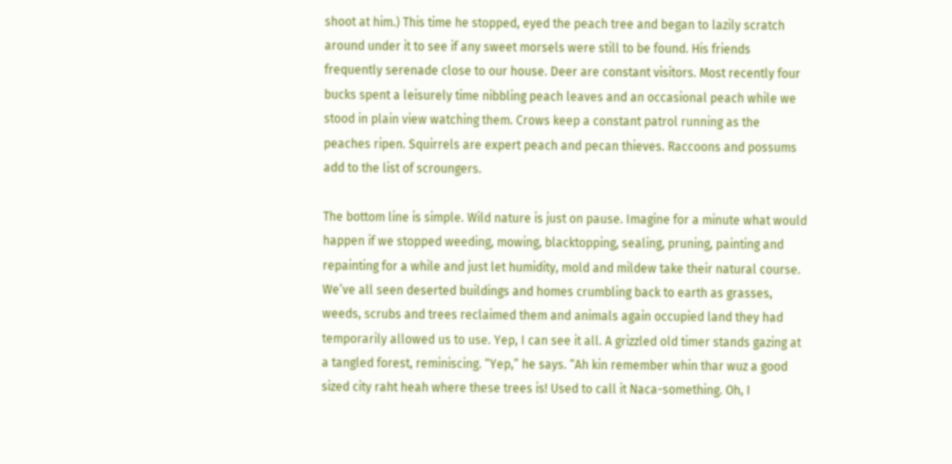shoot at him.) This time he stopped, eyed the peach tree and began to lazily scratch around under it to see if any sweet morsels were still to be found. His friends frequently serenade close to our house. Deer are constant visitors. Most recently four bucks spent a leisurely time nibbling peach leaves and an occasional peach while we stood in plain view watching them. Crows keep a constant patrol running as the peaches ripen. Squirrels are expert peach and pecan thieves. Raccoons and possums add to the list of scroungers.

The bottom line is simple. Wild nature is just on pause. Imagine for a minute what would happen if we stopped weeding, mowing, blacktopping, sealing, pruning, painting and repainting for a while and just let humidity, mold and mildew take their natural course. We’ve all seen deserted buildings and homes crumbling back to earth as grasses, weeds, scrubs and trees reclaimed them and animals again occupied land they had temporarily allowed us to use. Yep, I can see it all. A grizzled old timer stands gazing at a tangled forest, reminiscing. “Yep,” he says. “Ah kin remember whin thar wuz a good sized city raht heah where these trees is! Used to call it Naca-something. Oh, I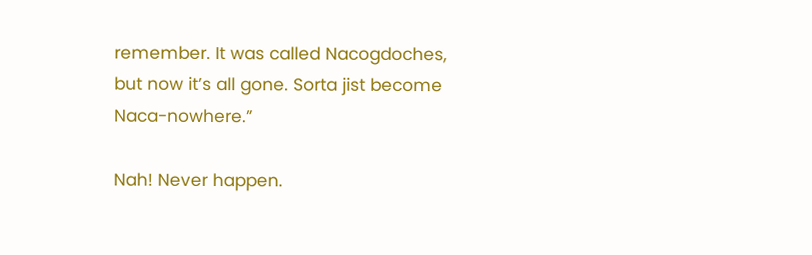remember. It was called Nacogdoches, but now it’s all gone. Sorta jist become Naca-nowhere.”

Nah! Never happen.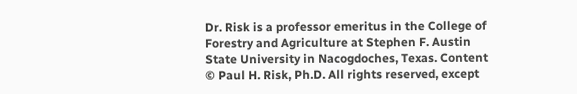Dr. Risk is a professor emeritus in the College of Forestry and Agriculture at Stephen F. Austin State University in Nacogdoches, Texas. Content © Paul H. Risk, Ph.D. All rights reserved, except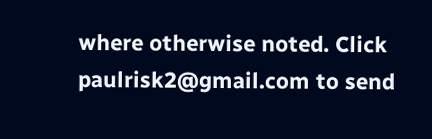where otherwise noted. Click paulrisk2@gmail.com to send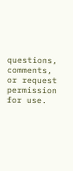questions, comments, or request permission for use.